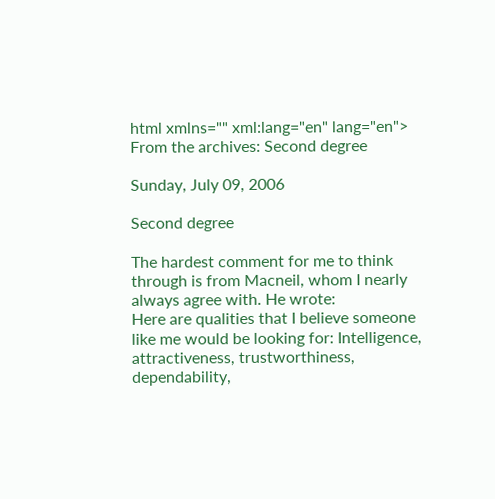html xmlns="" xml:lang="en" lang="en"> From the archives: Second degree

Sunday, July 09, 2006

Second degree

The hardest comment for me to think through is from Macneil, whom I nearly always agree with. He wrote:
Here are qualities that I believe someone like me would be looking for: Intelligence, attractiveness, trustworthiness, dependability,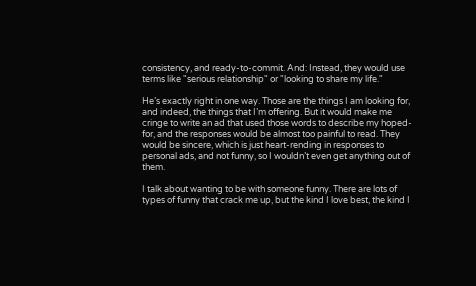consistency, and ready-to-commit. And: Instead, they would use terms like "serious relationship" or "looking to share my life."

He’s exactly right in one way. Those are the things I am looking for, and indeed, the things that I’m offering. But it would make me cringe to write an ad that used those words to describe my hoped-for, and the responses would be almost too painful to read. They would be sincere, which is just heart-rending in responses to personal ads, and not funny, so I wouldn’t even get anything out of them.

I talk about wanting to be with someone funny. There are lots of types of funny that crack me up, but the kind I love best, the kind I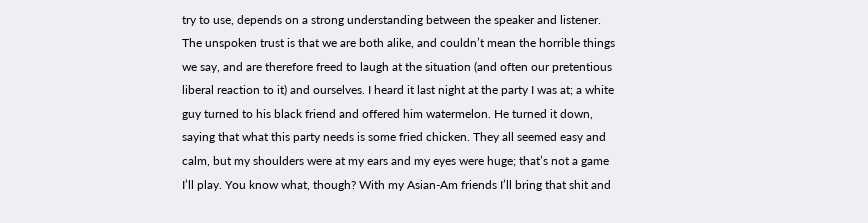try to use, depends on a strong understanding between the speaker and listener. The unspoken trust is that we are both alike, and couldn’t mean the horrible things we say, and are therefore freed to laugh at the situation (and often our pretentious liberal reaction to it) and ourselves. I heard it last night at the party I was at; a white guy turned to his black friend and offered him watermelon. He turned it down, saying that what this party needs is some fried chicken. They all seemed easy and calm, but my shoulders were at my ears and my eyes were huge; that’s not a game I’ll play. You know what, though? With my Asian-Am friends I’ll bring that shit and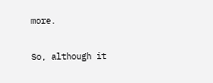more.

So, although it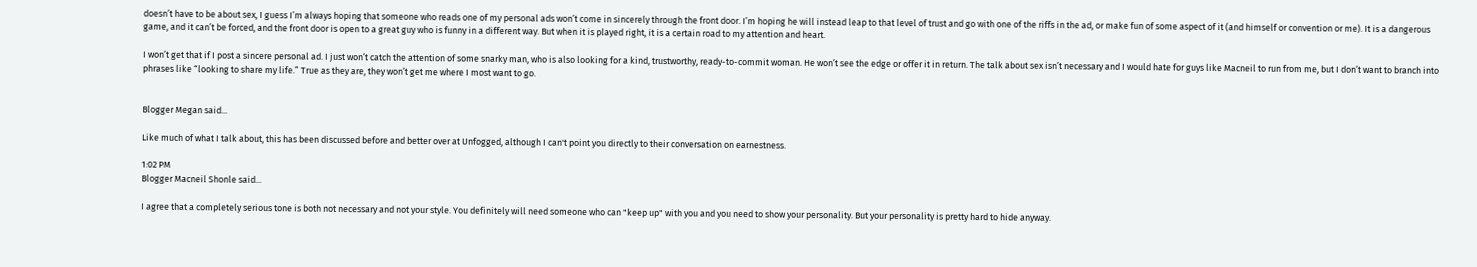doesn’t have to be about sex, I guess I’m always hoping that someone who reads one of my personal ads won’t come in sincerely through the front door. I’m hoping he will instead leap to that level of trust and go with one of the riffs in the ad, or make fun of some aspect of it (and himself or convention or me). It is a dangerous game, and it can’t be forced, and the front door is open to a great guy who is funny in a different way. But when it is played right, it is a certain road to my attention and heart.

I won’t get that if I post a sincere personal ad. I just won’t catch the attention of some snarky man, who is also looking for a kind, trustworthy, ready-to-commit woman. He won’t see the edge or offer it in return. The talk about sex isn’t necessary and I would hate for guys like Macneil to run from me, but I don’t want to branch into phrases like “looking to share my life.” True as they are, they won’t get me where I most want to go.


Blogger Megan said...

Like much of what I talk about, this has been discussed before and better over at Unfogged, although I can't point you directly to their conversation on earnestness.

1:02 PM
Blogger Macneil Shonle said...

I agree that a completely serious tone is both not necessary and not your style. You definitely will need someone who can "keep up" with you and you need to show your personality. But your personality is pretty hard to hide anyway.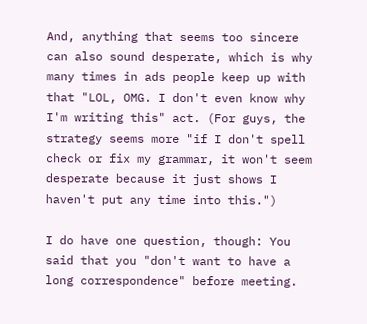And, anything that seems too sincere can also sound desperate, which is why many times in ads people keep up with that "LOL, OMG. I don't even know why I'm writing this" act. (For guys, the strategy seems more "if I don't spell check or fix my grammar, it won't seem desperate because it just shows I haven't put any time into this.")

I do have one question, though: You said that you "don't want to have a long correspondence" before meeting.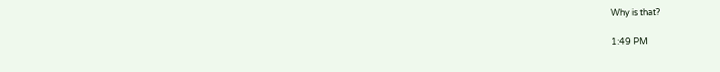Why is that?

1:49 PM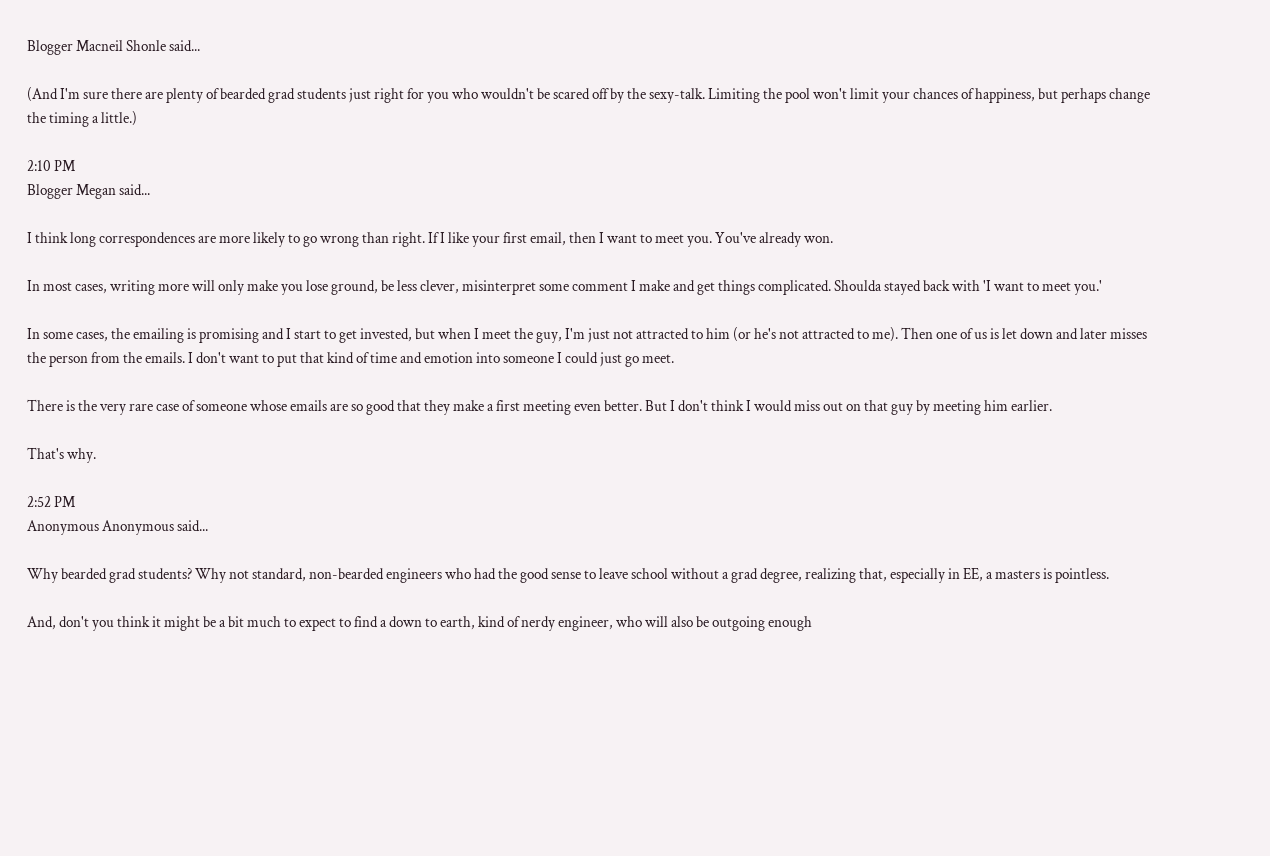Blogger Macneil Shonle said...

(And I'm sure there are plenty of bearded grad students just right for you who wouldn't be scared off by the sexy-talk. Limiting the pool won't limit your chances of happiness, but perhaps change the timing a little.)

2:10 PM
Blogger Megan said...

I think long correspondences are more likely to go wrong than right. If I like your first email, then I want to meet you. You've already won.

In most cases, writing more will only make you lose ground, be less clever, misinterpret some comment I make and get things complicated. Shoulda stayed back with 'I want to meet you.'

In some cases, the emailing is promising and I start to get invested, but when I meet the guy, I'm just not attracted to him (or he's not attracted to me). Then one of us is let down and later misses the person from the emails. I don't want to put that kind of time and emotion into someone I could just go meet.

There is the very rare case of someone whose emails are so good that they make a first meeting even better. But I don't think I would miss out on that guy by meeting him earlier.

That's why.

2:52 PM
Anonymous Anonymous said...

Why bearded grad students? Why not standard, non-bearded engineers who had the good sense to leave school without a grad degree, realizing that, especially in EE, a masters is pointless.

And, don't you think it might be a bit much to expect to find a down to earth, kind of nerdy engineer, who will also be outgoing enough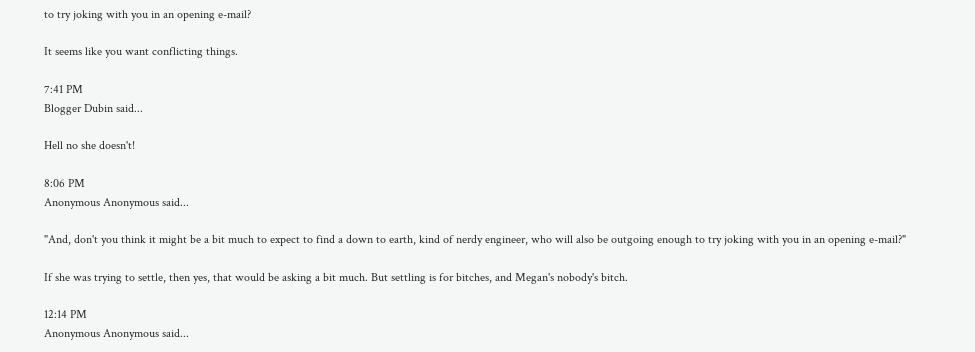to try joking with you in an opening e-mail?

It seems like you want conflicting things.

7:41 PM
Blogger Dubin said...

Hell no she doesn't!

8:06 PM
Anonymous Anonymous said...

"And, don't you think it might be a bit much to expect to find a down to earth, kind of nerdy engineer, who will also be outgoing enough to try joking with you in an opening e-mail?"

If she was trying to settle, then yes, that would be asking a bit much. But settling is for bitches, and Megan's nobody's bitch.

12:14 PM
Anonymous Anonymous said...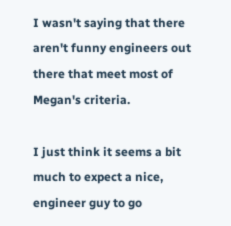I wasn't saying that there aren't funny engineers out there that meet most of Megan's criteria.

I just think it seems a bit much to expect a nice, engineer guy to go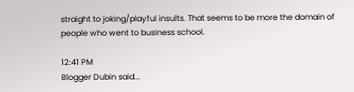straight to joking/playful insults. That seems to be more the domain of people who went to business school.

12:41 PM
Blogger Dubin said...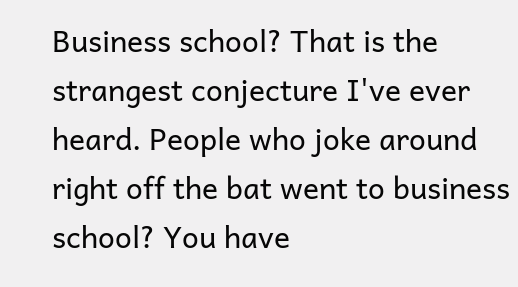Business school? That is the strangest conjecture I've ever heard. People who joke around right off the bat went to business school? You have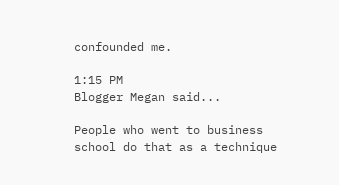confounded me.

1:15 PM
Blogger Megan said...

People who went to business school do that as a technique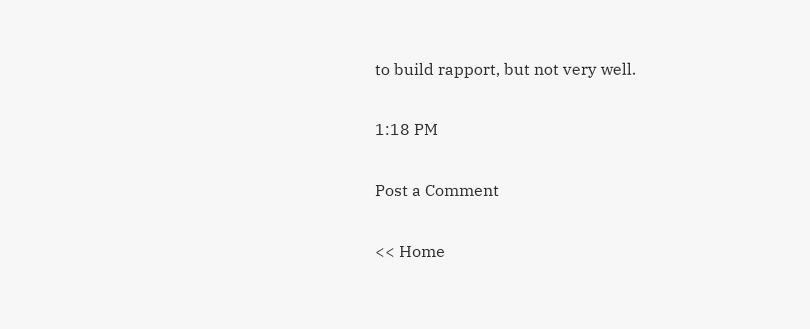to build rapport, but not very well.

1:18 PM

Post a Comment

<< Home